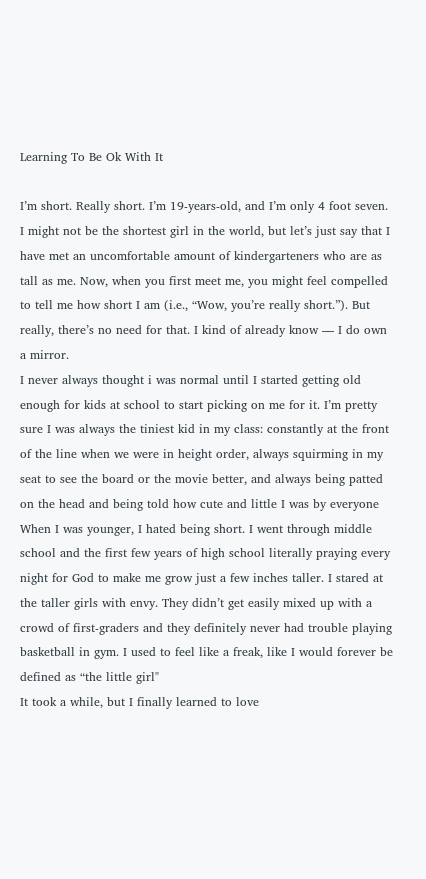Learning To Be Ok With It

I’m short. Really short. I’m 19-years-old, and I’m only 4 foot seven. I might not be the shortest girl in the world, but let’s just say that I have met an uncomfortable amount of kindergarteners who are as tall as me. Now, when you first meet me, you might feel compelled to tell me how short I am (i.e., “Wow, you’re really short.”). But really, there’s no need for that. I kind of already know — I do own a mirror.
I never always thought i was normal until I started getting old enough for kids at school to start picking on me for it. I’m pretty sure I was always the tiniest kid in my class: constantly at the front of the line when we were in height order, always squirming in my seat to see the board or the movie better, and always being patted on the head and being told how cute and little I was by everyone
When I was younger, I hated being short. I went through middle school and the first few years of high school literally praying every night for God to make me grow just a few inches taller. I stared at the taller girls with envy. They didn’t get easily mixed up with a crowd of first-graders and they definitely never had trouble playing basketball in gym. I used to feel like a freak, like I would forever be defined as “the little girl"
It took a while, but I finally learned to love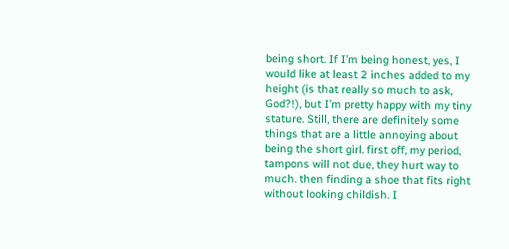being short. If I’m being honest, yes, I would like at least 2 inches added to my height (is that really so much to ask, God?!), but I’m pretty happy with my tiny stature. Still, there are definitely some things that are a little annoying about being the short girl. first off, my period, tampons will not due, they hurt way to much. then finding a shoe that fits right without looking childish. I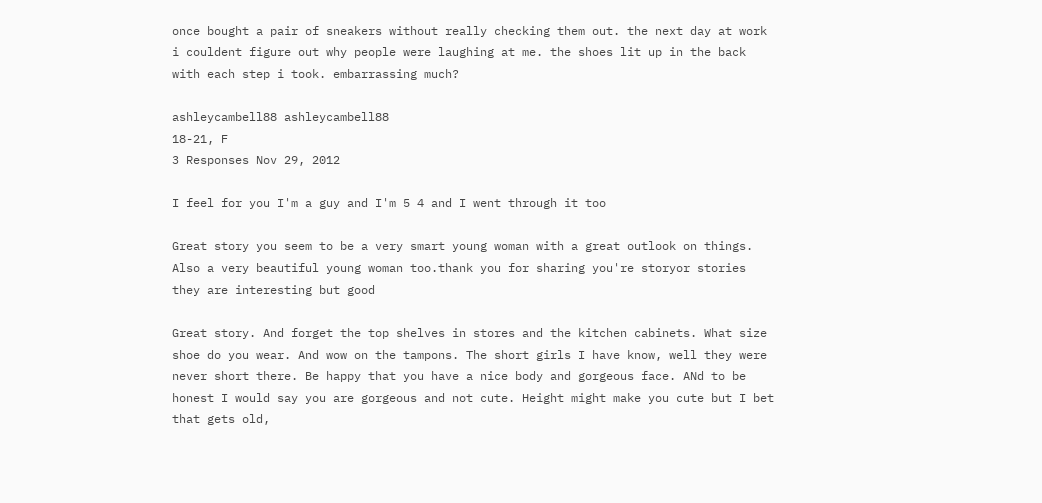once bought a pair of sneakers without really checking them out. the next day at work i couldent figure out why people were laughing at me. the shoes lit up in the back with each step i took. embarrassing much?

ashleycambell88 ashleycambell88
18-21, F
3 Responses Nov 29, 2012

I feel for you I'm a guy and I'm 5 4 and I went through it too

Great story you seem to be a very smart young woman with a great outlook on things. Also a very beautiful young woman too.thank you for sharing you're storyor stories they are interesting but good

Great story. And forget the top shelves in stores and the kitchen cabinets. What size shoe do you wear. And wow on the tampons. The short girls I have know, well they were never short there. Be happy that you have a nice body and gorgeous face. ANd to be honest I would say you are gorgeous and not cute. Height might make you cute but I bet that gets old,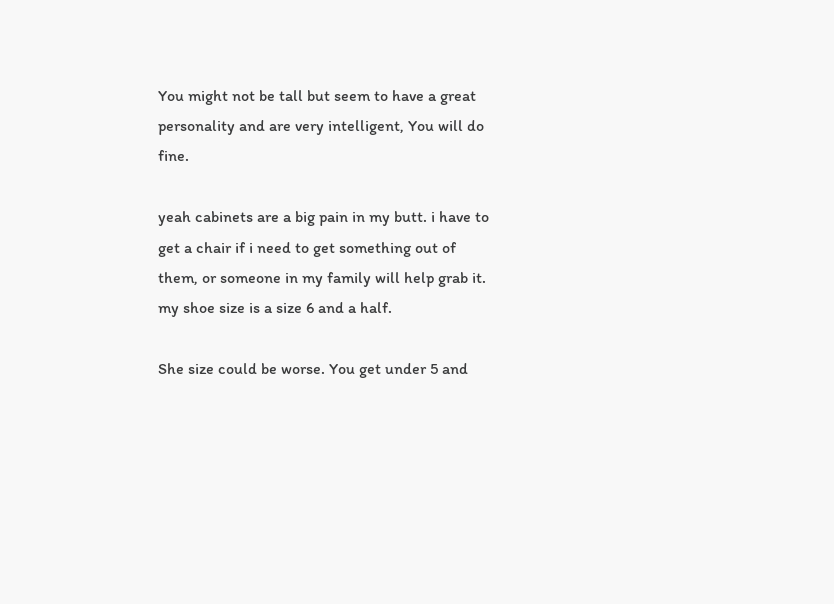You might not be tall but seem to have a great personality and are very intelligent, You will do fine.

yeah cabinets are a big pain in my butt. i have to get a chair if i need to get something out of them, or someone in my family will help grab it. my shoe size is a size 6 and a half.

She size could be worse. You get under 5 and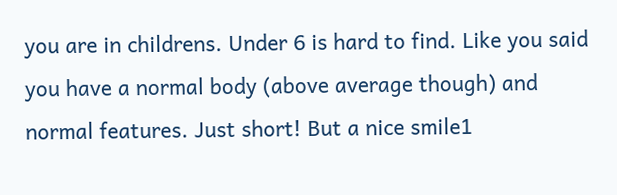you are in childrens. Under 6 is hard to find. Like you said you have a normal body (above average though) and normal features. Just short! But a nice smile1